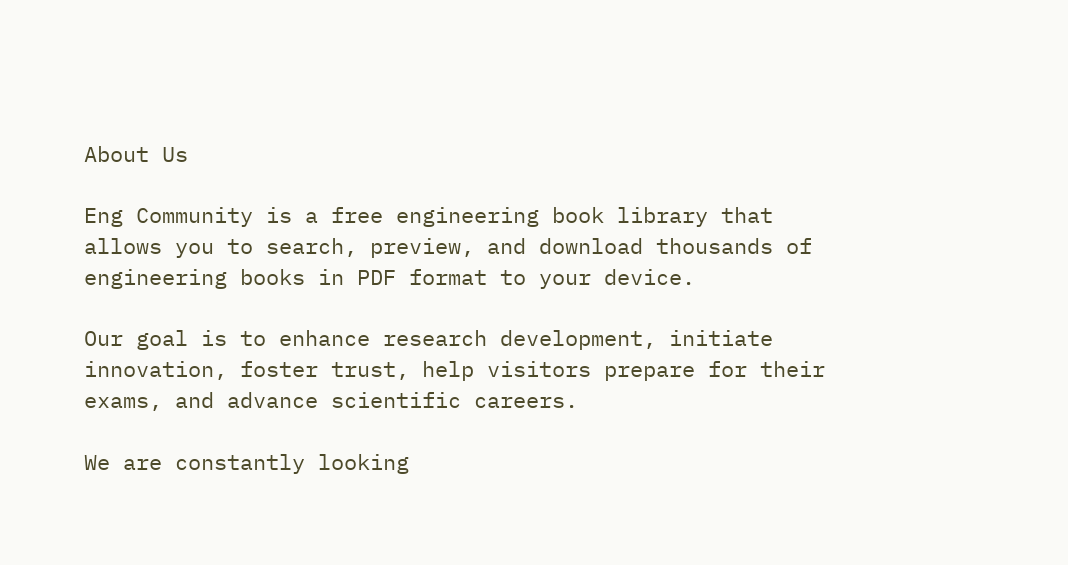About Us

Eng Community is a free engineering book library that allows you to search, preview, and download thousands of engineering books in PDF format to your device.

Our goal is to enhance research development, initiate innovation, foster trust, help visitors prepare for their exams, and advance scientific careers.

We are constantly looking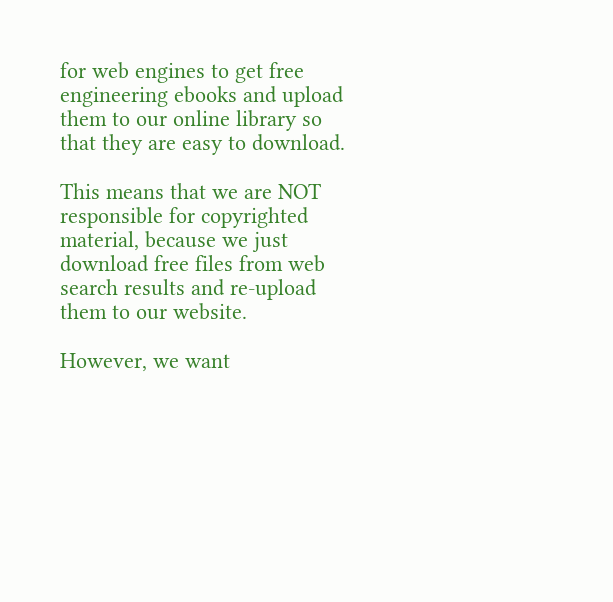for web engines to get free engineering ebooks and upload them to our online library so that they are easy to download.

This means that we are NOT responsible for copyrighted material, because we just download free files from web search results and re-upload them to our website.

However, we want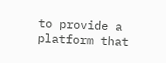to provide a platform that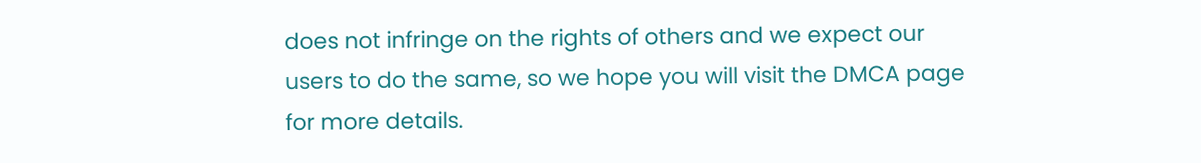does not infringe on the rights of others and we expect our users to do the same, so we hope you will visit the DMCA page for more details.